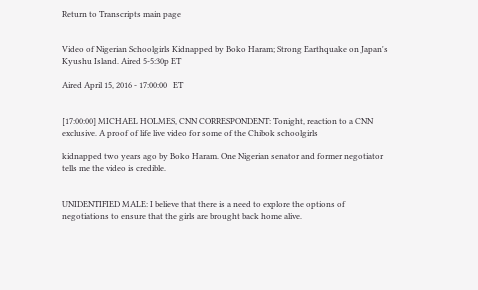Return to Transcripts main page


Video of Nigerian Schoolgirls Kidnapped by Boko Haram; Strong Earthquake on Japan's Kyushu Island. Aired 5-5:30p ET

Aired April 15, 2016 - 17:00:00   ET


[17:00:00] MICHAEL HOLMES, CNN CORRESPONDENT: Tonight, reaction to a CNN exclusive. A proof of life live video for some of the Chibok schoolgirls

kidnapped two years ago by Boko Haram. One Nigerian senator and former negotiator tells me the video is credible.


UNIDENTIFIED MALE: I believe that there is a need to explore the options of negotiations to ensure that the girls are brought back home alive.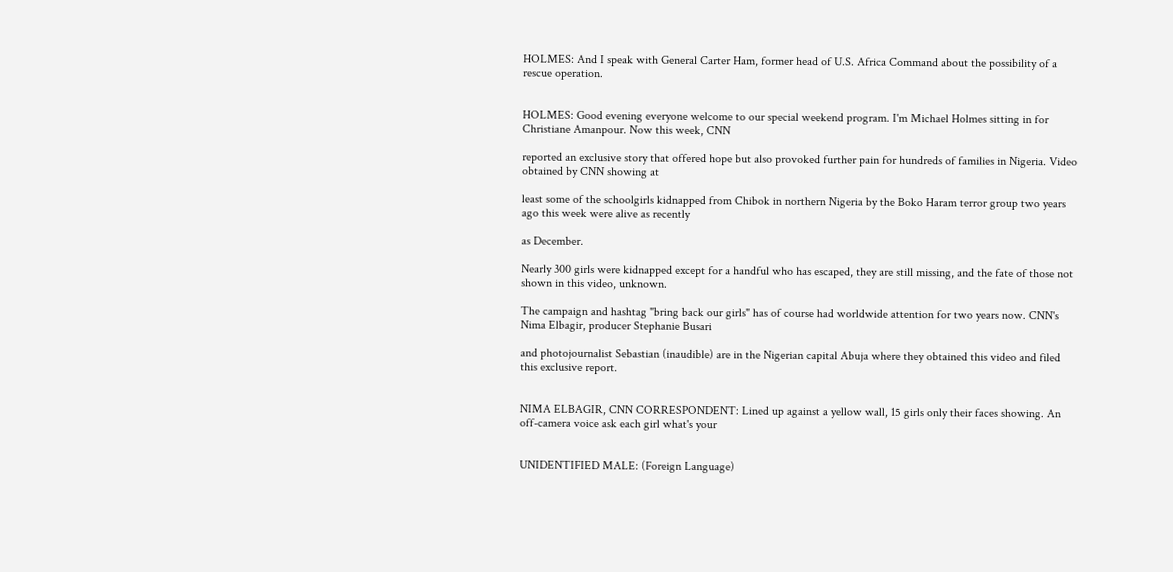HOLMES: And I speak with General Carter Ham, former head of U.S. Africa Command about the possibility of a rescue operation.


HOLMES: Good evening everyone welcome to our special weekend program. I'm Michael Holmes sitting in for Christiane Amanpour. Now this week, CNN

reported an exclusive story that offered hope but also provoked further pain for hundreds of families in Nigeria. Video obtained by CNN showing at

least some of the schoolgirls kidnapped from Chibok in northern Nigeria by the Boko Haram terror group two years ago this week were alive as recently

as December.

Nearly 300 girls were kidnapped except for a handful who has escaped, they are still missing, and the fate of those not shown in this video, unknown.

The campaign and hashtag "bring back our girls" has of course had worldwide attention for two years now. CNN's Nima Elbagir, producer Stephanie Busari

and photojournalist Sebastian (inaudible) are in the Nigerian capital Abuja where they obtained this video and filed this exclusive report.


NIMA ELBAGIR, CNN CORRESPONDENT: Lined up against a yellow wall, 15 girls only their faces showing. An off-camera voice ask each girl what's your


UNIDENTIFIED MALE: (Foreign Language)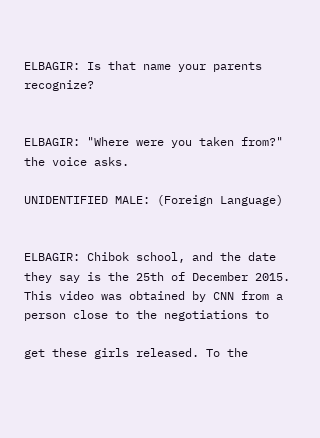ELBAGIR: Is that name your parents recognize?


ELBAGIR: "Where were you taken from?" the voice asks.

UNIDENTIFIED MALE: (Foreign Language)


ELBAGIR: Chibok school, and the date they say is the 25th of December 2015. This video was obtained by CNN from a person close to the negotiations to

get these girls released. To the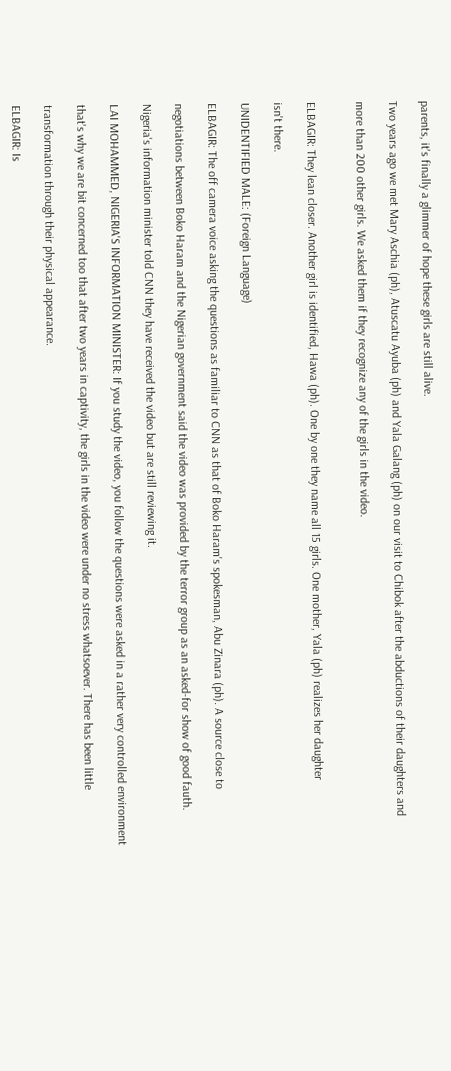parents, it's finally a glimmer of hope these girls are still alive.

Two years ago we met Mary Aschia (ph), Atuscatu Ayuba (ph) and Yala Galang (ph) on our visit to Chibok after the abductions of their daughters and

more than 200 other girls. We asked them if they recognize any of the girls in the video.


ELBAGIR: They lean closer. Another girl is identified, Hawa (ph). One by one they name all 15 girls. One mother, Yala (ph) realizes her daughter

isn't there.

UNIDENTIFIED MALE: (Foreign Language)

ELBAGIR: The off camera voice asking the questions as familiar to CNN as that of Boko Haram's spokesman, Abu Zinara (ph). A source close to

negotiations between Boko Haram and the Nigerian government said the video was provided by the terror group as an asked-for show of good fauth.

Nigeria's information minister told CNN they have received the video but are still reviewing it.

LAI MOHAMMED, NIGERIA'S INFORMATION MINISTER: If you study the video, you follow the questions were asked in a rather very controlled environment

that's why we are bit concerned too that after two years in captivity, the girls in the video were under no stress whatsoever. There has been little

transformation through their physical appearance.

ELBAGIR: Is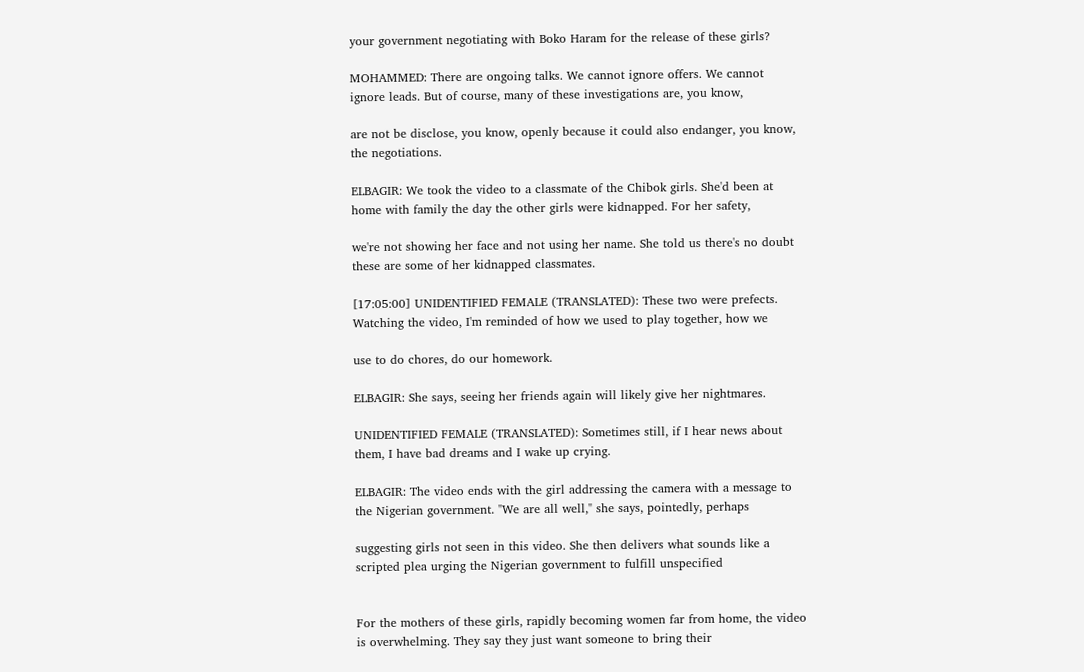your government negotiating with Boko Haram for the release of these girls?

MOHAMMED: There are ongoing talks. We cannot ignore offers. We cannot ignore leads. But of course, many of these investigations are, you know,

are not be disclose, you know, openly because it could also endanger, you know, the negotiations.

ELBAGIR: We took the video to a classmate of the Chibok girls. She'd been at home with family the day the other girls were kidnapped. For her safety,

we're not showing her face and not using her name. She told us there's no doubt these are some of her kidnapped classmates.

[17:05:00] UNIDENTIFIED FEMALE (TRANSLATED): These two were prefects. Watching the video, I'm reminded of how we used to play together, how we

use to do chores, do our homework.

ELBAGIR: She says, seeing her friends again will likely give her nightmares.

UNIDENTIFIED FEMALE (TRANSLATED): Sometimes still, if I hear news about them, I have bad dreams and I wake up crying.

ELBAGIR: The video ends with the girl addressing the camera with a message to the Nigerian government. "We are all well," she says, pointedly, perhaps

suggesting girls not seen in this video. She then delivers what sounds like a scripted plea urging the Nigerian government to fulfill unspecified


For the mothers of these girls, rapidly becoming women far from home, the video is overwhelming. They say they just want someone to bring their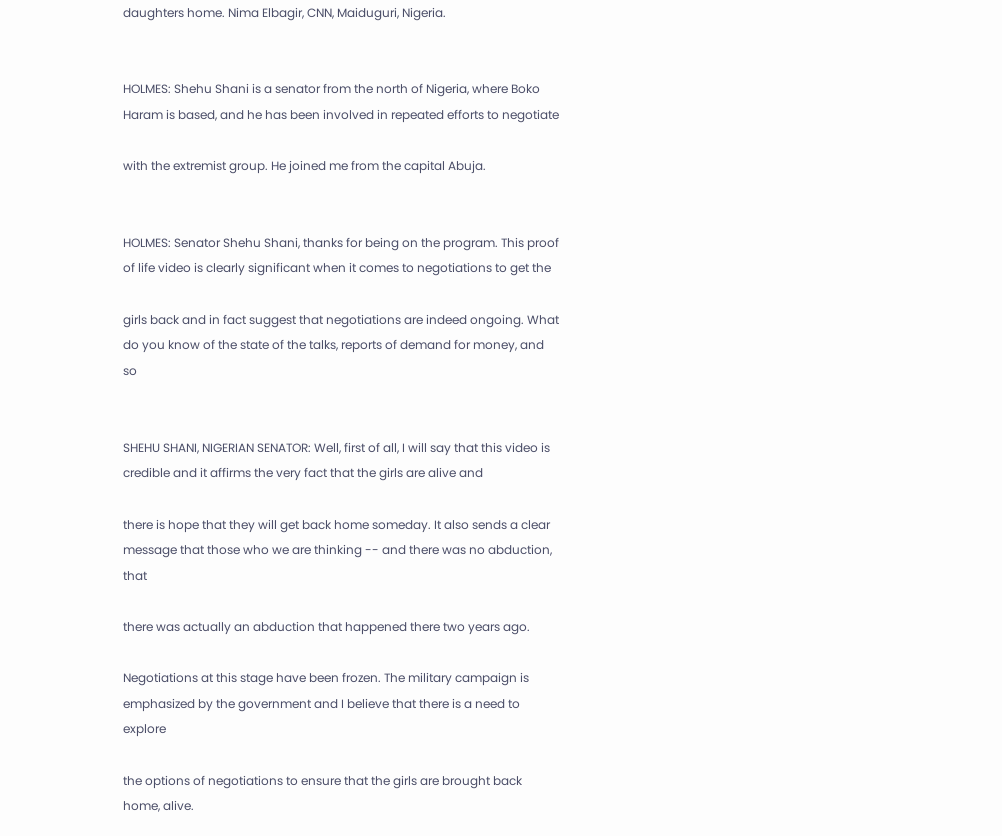daughters home. Nima Elbagir, CNN, Maiduguri, Nigeria.


HOLMES: Shehu Shani is a senator from the north of Nigeria, where Boko Haram is based, and he has been involved in repeated efforts to negotiate

with the extremist group. He joined me from the capital Abuja.


HOLMES: Senator Shehu Shani, thanks for being on the program. This proof of life video is clearly significant when it comes to negotiations to get the

girls back and in fact suggest that negotiations are indeed ongoing. What do you know of the state of the talks, reports of demand for money, and so


SHEHU SHANI, NIGERIAN SENATOR: Well, first of all, I will say that this video is credible and it affirms the very fact that the girls are alive and

there is hope that they will get back home someday. It also sends a clear message that those who we are thinking -- and there was no abduction, that

there was actually an abduction that happened there two years ago.

Negotiations at this stage have been frozen. The military campaign is emphasized by the government and I believe that there is a need to explore

the options of negotiations to ensure that the girls are brought back home, alive.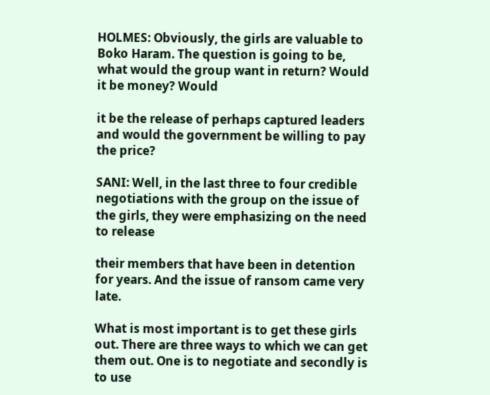HOLMES: Obviously, the girls are valuable to Boko Haram. The question is going to be, what would the group want in return? Would it be money? Would

it be the release of perhaps captured leaders and would the government be willing to pay the price?

SANI: Well, in the last three to four credible negotiations with the group on the issue of the girls, they were emphasizing on the need to release

their members that have been in detention for years. And the issue of ransom came very late.

What is most important is to get these girls out. There are three ways to which we can get them out. One is to negotiate and secondly is to use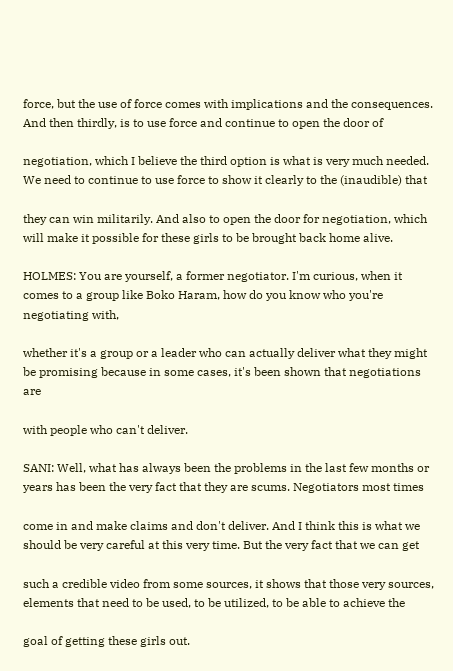force, but the use of force comes with implications and the consequences. And then thirdly, is to use force and continue to open the door of

negotiation, which I believe the third option is what is very much needed. We need to continue to use force to show it clearly to the (inaudible) that

they can win militarily. And also to open the door for negotiation, which will make it possible for these girls to be brought back home alive.

HOLMES: You are yourself, a former negotiator. I'm curious, when it comes to a group like Boko Haram, how do you know who you're negotiating with,

whether it's a group or a leader who can actually deliver what they might be promising because in some cases, it's been shown that negotiations are

with people who can't deliver.

SANI: Well, what has always been the problems in the last few months or years has been the very fact that they are scums. Negotiators most times

come in and make claims and don't deliver. And I think this is what we should be very careful at this very time. But the very fact that we can get

such a credible video from some sources, it shows that those very sources, elements that need to be used, to be utilized, to be able to achieve the

goal of getting these girls out.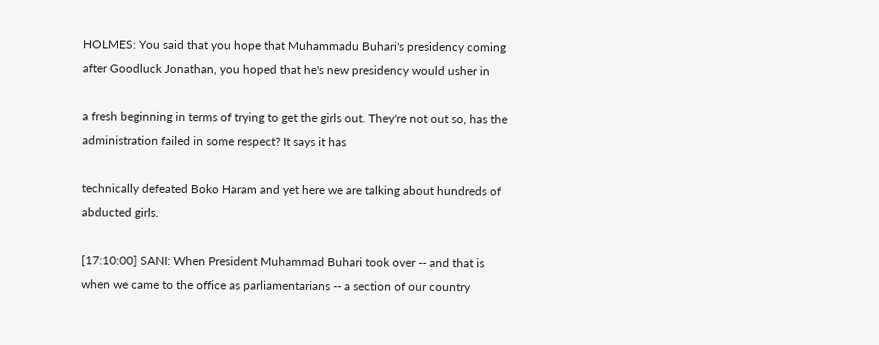HOLMES: You said that you hope that Muhammadu Buhari's presidency coming after Goodluck Jonathan, you hoped that he's new presidency would usher in

a fresh beginning in terms of trying to get the girls out. They're not out so, has the administration failed in some respect? It says it has

technically defeated Boko Haram and yet here we are talking about hundreds of abducted girls.

[17:10:00] SANI: When President Muhammad Buhari took over -- and that is when we came to the office as parliamentarians -- a section of our country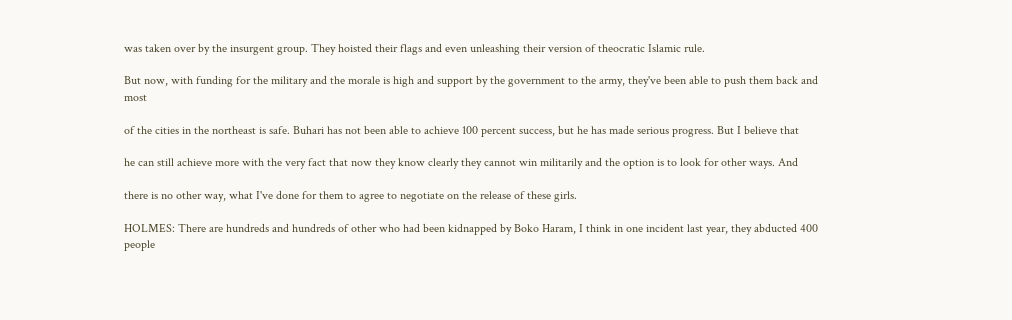was taken over by the insurgent group. They hoisted their flags and even unleashing their version of theocratic Islamic rule.

But now, with funding for the military and the morale is high and support by the government to the army, they've been able to push them back and most

of the cities in the northeast is safe. Buhari has not been able to achieve 100 percent success, but he has made serious progress. But I believe that

he can still achieve more with the very fact that now they know clearly they cannot win militarily and the option is to look for other ways. And

there is no other way, what I've done for them to agree to negotiate on the release of these girls.

HOLMES: There are hundreds and hundreds of other who had been kidnapped by Boko Haram, I think in one incident last year, they abducted 400 people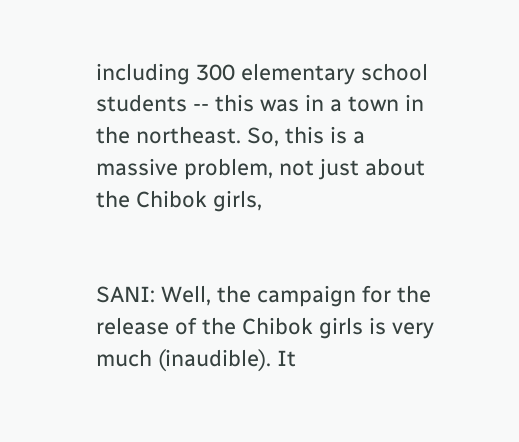including 300 elementary school students -- this was in a town in the northeast. So, this is a massive problem, not just about the Chibok girls,


SANI: Well, the campaign for the release of the Chibok girls is very much (inaudible). It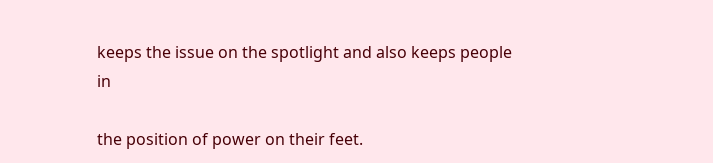keeps the issue on the spotlight and also keeps people in

the position of power on their feet.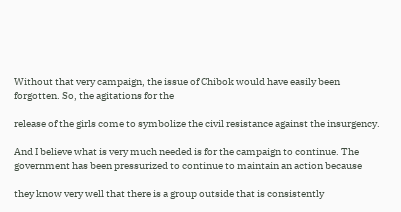Without that very campaign, the issue of Chibok would have easily been forgotten. So, the agitations for the

release of the girls come to symbolize the civil resistance against the insurgency.

And I believe what is very much needed is for the campaign to continue. The government has been pressurized to continue to maintain an action because

they know very well that there is a group outside that is consistently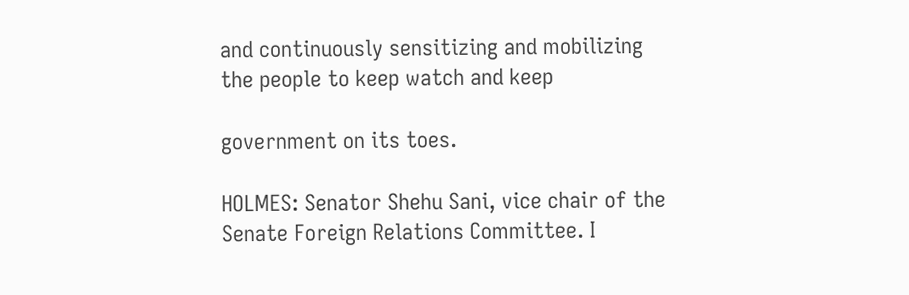and continuously sensitizing and mobilizing the people to keep watch and keep

government on its toes.

HOLMES: Senator Shehu Sani, vice chair of the Senate Foreign Relations Committee. I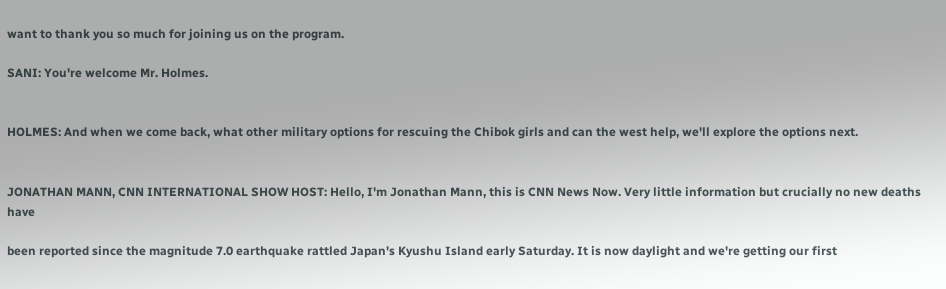want to thank you so much for joining us on the program.

SANI: You're welcome Mr. Holmes.


HOLMES: And when we come back, what other military options for rescuing the Chibok girls and can the west help, we'll explore the options next.


JONATHAN MANN, CNN INTERNATIONAL SHOW HOST: Hello, I'm Jonathan Mann, this is CNN News Now. Very little information but crucially no new deaths have

been reported since the magnitude 7.0 earthquake rattled Japan's Kyushu Island early Saturday. It is now daylight and we're getting our first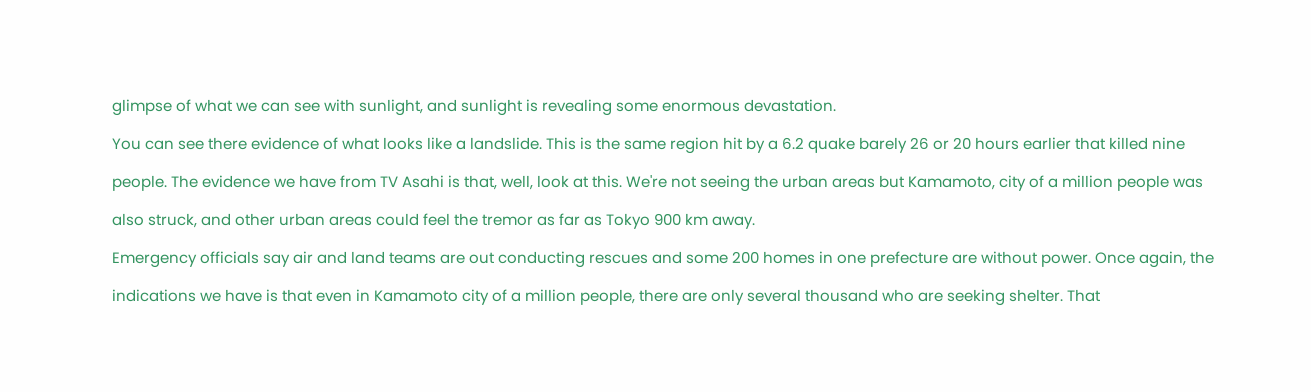glimpse of what we can see with sunlight, and sunlight is revealing some enormous devastation.

You can see there evidence of what looks like a landslide. This is the same region hit by a 6.2 quake barely 26 or 20 hours earlier that killed nine

people. The evidence we have from TV Asahi is that, well, look at this. We're not seeing the urban areas but Kamamoto, city of a million people was

also struck, and other urban areas could feel the tremor as far as Tokyo 900 km away.

Emergency officials say air and land teams are out conducting rescues and some 200 homes in one prefecture are without power. Once again, the

indications we have is that even in Kamamoto city of a million people, there are only several thousand who are seeking shelter. That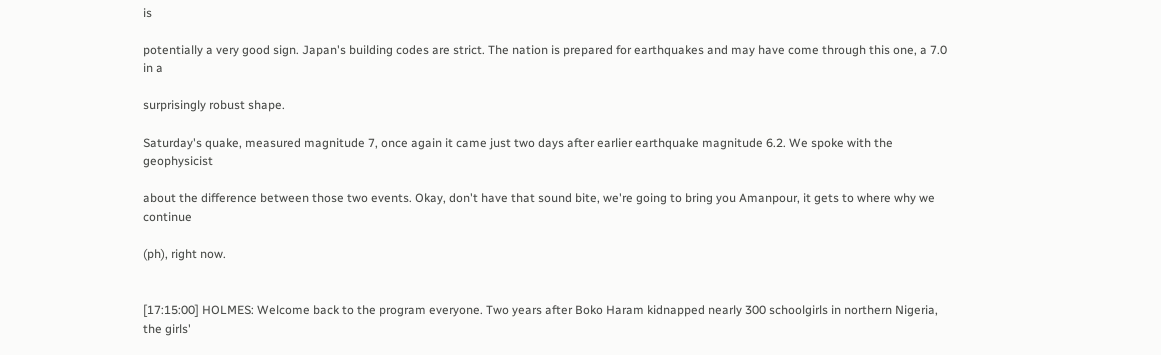is

potentially a very good sign. Japan's building codes are strict. The nation is prepared for earthquakes and may have come through this one, a 7.0 in a

surprisingly robust shape.

Saturday's quake, measured magnitude 7, once again it came just two days after earlier earthquake magnitude 6.2. We spoke with the geophysicist

about the difference between those two events. Okay, don't have that sound bite, we're going to bring you Amanpour, it gets to where why we continue

(ph), right now.


[17:15:00] HOLMES: Welcome back to the program everyone. Two years after Boko Haram kidnapped nearly 300 schoolgirls in northern Nigeria, the girls'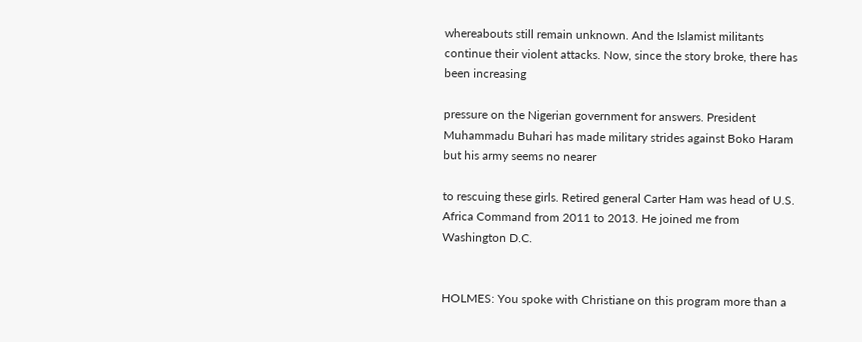whereabouts still remain unknown. And the Islamist militants continue their violent attacks. Now, since the story broke, there has been increasing

pressure on the Nigerian government for answers. President Muhammadu Buhari has made military strides against Boko Haram but his army seems no nearer

to rescuing these girls. Retired general Carter Ham was head of U.S. Africa Command from 2011 to 2013. He joined me from Washington D.C.


HOLMES: You spoke with Christiane on this program more than a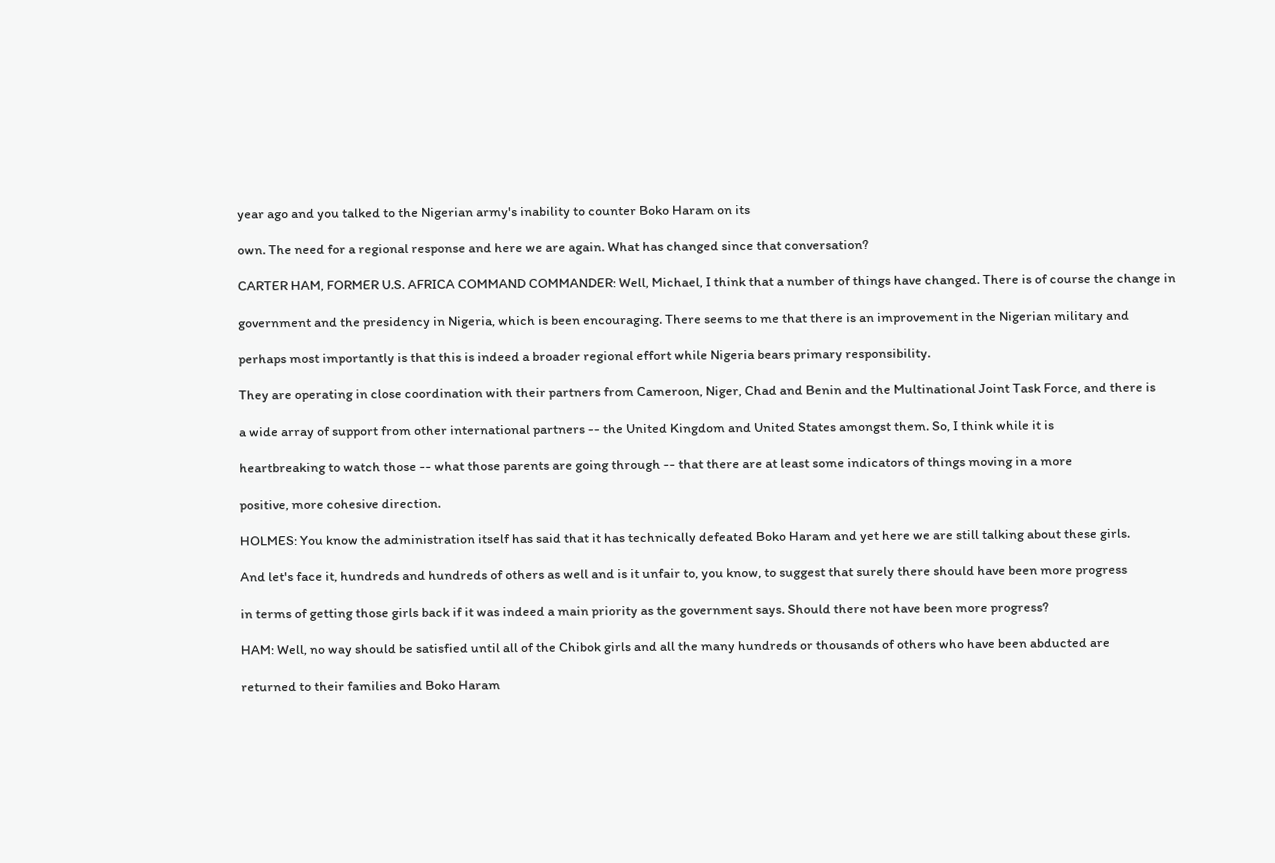year ago and you talked to the Nigerian army's inability to counter Boko Haram on its

own. The need for a regional response and here we are again. What has changed since that conversation?

CARTER HAM, FORMER U.S. AFRICA COMMAND COMMANDER: Well, Michael, I think that a number of things have changed. There is of course the change in

government and the presidency in Nigeria, which is been encouraging. There seems to me that there is an improvement in the Nigerian military and

perhaps most importantly is that this is indeed a broader regional effort while Nigeria bears primary responsibility.

They are operating in close coordination with their partners from Cameroon, Niger, Chad and Benin and the Multinational Joint Task Force, and there is

a wide array of support from other international partners -- the United Kingdom and United States amongst them. So, I think while it is

heartbreaking to watch those -- what those parents are going through -- that there are at least some indicators of things moving in a more

positive, more cohesive direction.

HOLMES: You know the administration itself has said that it has technically defeated Boko Haram and yet here we are still talking about these girls.

And let's face it, hundreds and hundreds of others as well and is it unfair to, you know, to suggest that surely there should have been more progress

in terms of getting those girls back if it was indeed a main priority as the government says. Should there not have been more progress?

HAM: Well, no way should be satisfied until all of the Chibok girls and all the many hundreds or thousands of others who have been abducted are

returned to their families and Boko Haram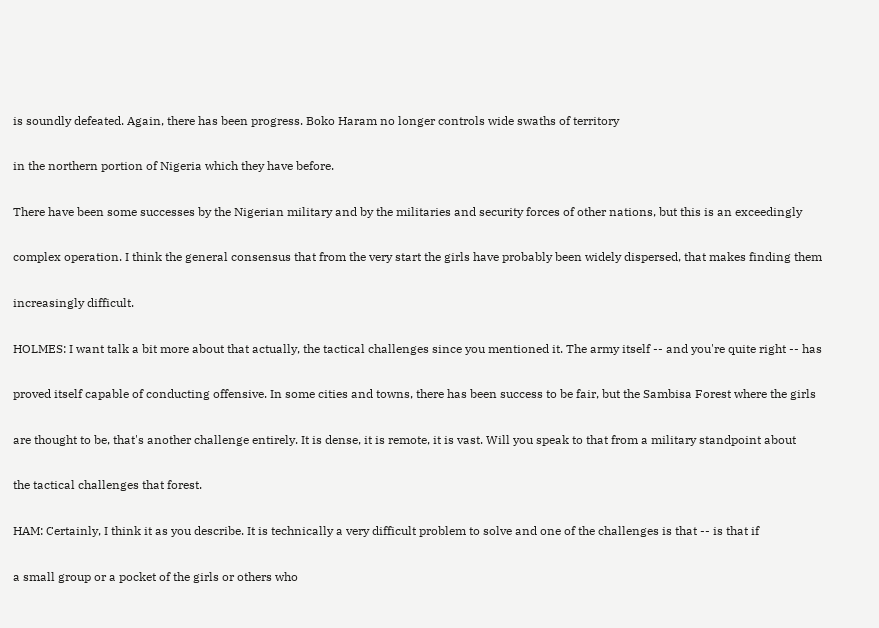is soundly defeated. Again, there has been progress. Boko Haram no longer controls wide swaths of territory

in the northern portion of Nigeria which they have before.

There have been some successes by the Nigerian military and by the militaries and security forces of other nations, but this is an exceedingly

complex operation. I think the general consensus that from the very start the girls have probably been widely dispersed, that makes finding them

increasingly difficult.

HOLMES: I want talk a bit more about that actually, the tactical challenges since you mentioned it. The army itself -- and you're quite right -- has

proved itself capable of conducting offensive. In some cities and towns, there has been success to be fair, but the Sambisa Forest where the girls

are thought to be, that's another challenge entirely. It is dense, it is remote, it is vast. Will you speak to that from a military standpoint about

the tactical challenges that forest.

HAM: Certainly, I think it as you describe. It is technically a very difficult problem to solve and one of the challenges is that -- is that if

a small group or a pocket of the girls or others who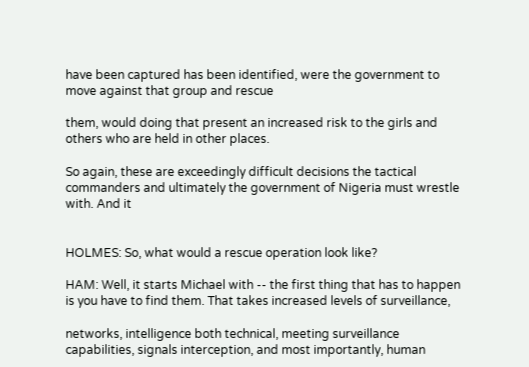have been captured has been identified, were the government to move against that group and rescue

them, would doing that present an increased risk to the girls and others who are held in other places.

So again, these are exceedingly difficult decisions the tactical commanders and ultimately the government of Nigeria must wrestle with. And it


HOLMES: So, what would a rescue operation look like?

HAM: Well, it starts Michael with -- the first thing that has to happen is you have to find them. That takes increased levels of surveillance,

networks, intelligence both technical, meeting surveillance capabilities, signals interception, and most importantly, human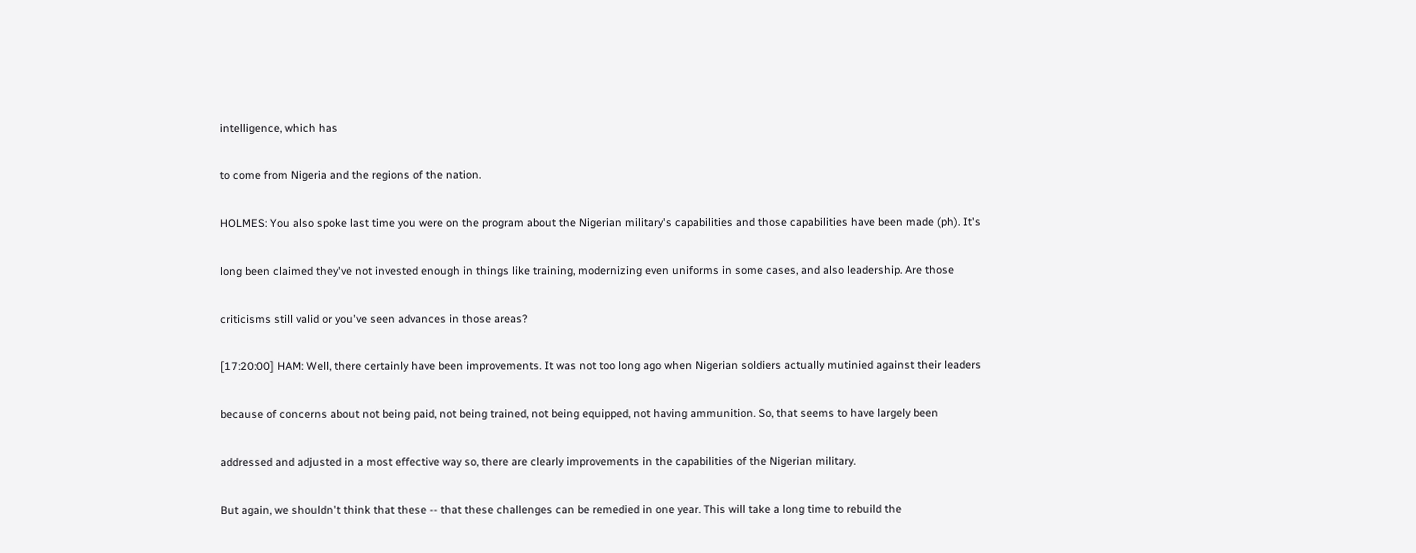intelligence, which has

to come from Nigeria and the regions of the nation.

HOLMES: You also spoke last time you were on the program about the Nigerian military's capabilities and those capabilities have been made (ph). It's

long been claimed they've not invested enough in things like training, modernizing even uniforms in some cases, and also leadership. Are those

criticisms still valid or you've seen advances in those areas?

[17:20:00] HAM: Well, there certainly have been improvements. It was not too long ago when Nigerian soldiers actually mutinied against their leaders

because of concerns about not being paid, not being trained, not being equipped, not having ammunition. So, that seems to have largely been

addressed and adjusted in a most effective way so, there are clearly improvements in the capabilities of the Nigerian military.

But again, we shouldn't think that these -- that these challenges can be remedied in one year. This will take a long time to rebuild the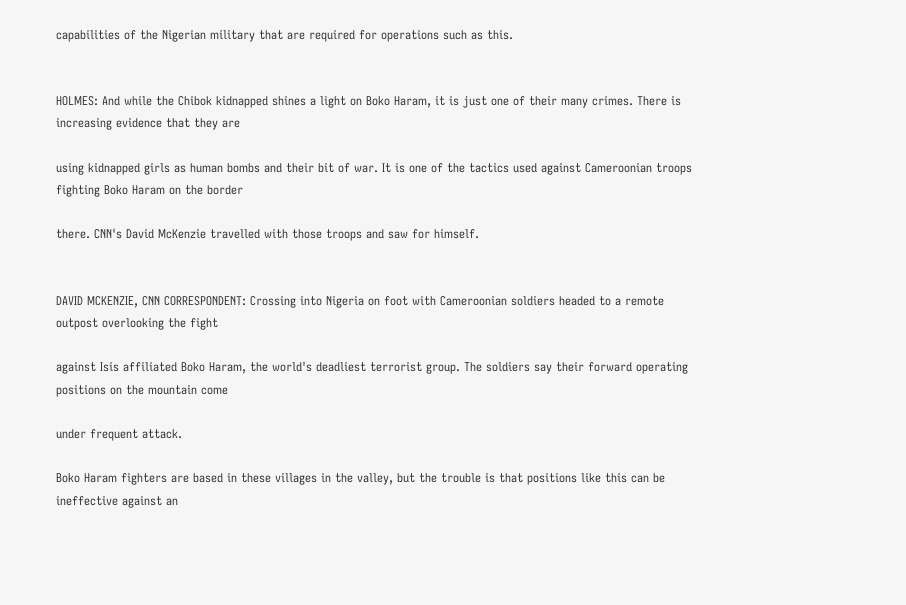capabilities of the Nigerian military that are required for operations such as this.


HOLMES: And while the Chibok kidnapped shines a light on Boko Haram, it is just one of their many crimes. There is increasing evidence that they are

using kidnapped girls as human bombs and their bit of war. It is one of the tactics used against Cameroonian troops fighting Boko Haram on the border

there. CNN's David McKenzie travelled with those troops and saw for himself.


DAVID MCKENZIE, CNN CORRESPONDENT: Crossing into Nigeria on foot with Cameroonian soldiers headed to a remote outpost overlooking the fight

against Isis affiliated Boko Haram, the world's deadliest terrorist group. The soldiers say their forward operating positions on the mountain come

under frequent attack.

Boko Haram fighters are based in these villages in the valley, but the trouble is that positions like this can be ineffective against an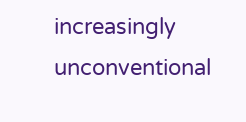increasingly unconventional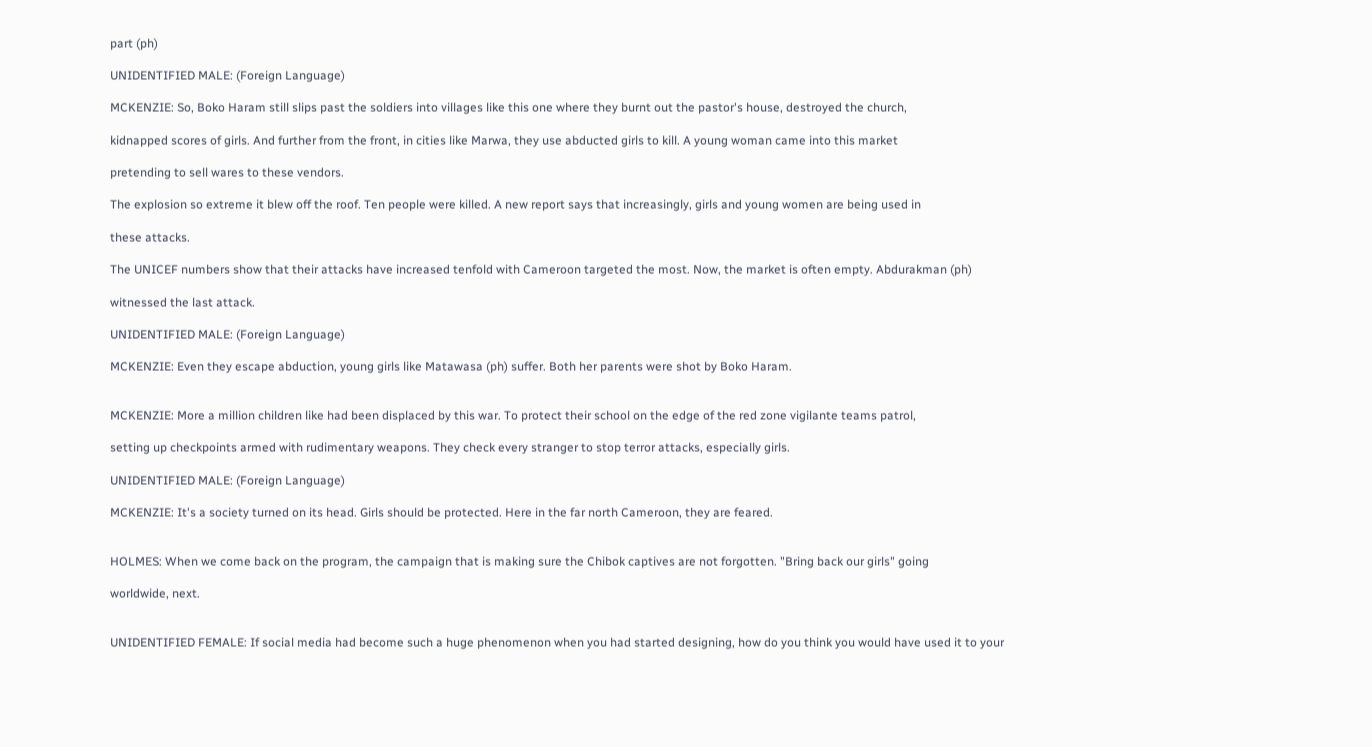part (ph)

UNIDENTIFIED MALE: (Foreign Language)

MCKENZIE: So, Boko Haram still slips past the soldiers into villages like this one where they burnt out the pastor's house, destroyed the church,

kidnapped scores of girls. And further from the front, in cities like Marwa, they use abducted girls to kill. A young woman came into this market

pretending to sell wares to these vendors.

The explosion so extreme it blew off the roof. Ten people were killed. A new report says that increasingly, girls and young women are being used in

these attacks.

The UNICEF numbers show that their attacks have increased tenfold with Cameroon targeted the most. Now, the market is often empty. Abdurakman (ph)

witnessed the last attack.

UNIDENTIFIED MALE: (Foreign Language)

MCKENZIE: Even they escape abduction, young girls like Matawasa (ph) suffer. Both her parents were shot by Boko Haram.


MCKENZIE: More a million children like had been displaced by this war. To protect their school on the edge of the red zone vigilante teams patrol,

setting up checkpoints armed with rudimentary weapons. They check every stranger to stop terror attacks, especially girls.

UNIDENTIFIED MALE: (Foreign Language)

MCKENZIE: It's a society turned on its head. Girls should be protected. Here in the far north Cameroon, they are feared.


HOLMES: When we come back on the program, the campaign that is making sure the Chibok captives are not forgotten. "Bring back our girls" going

worldwide, next.


UNIDENTIFIED FEMALE: If social media had become such a huge phenomenon when you had started designing, how do you think you would have used it to your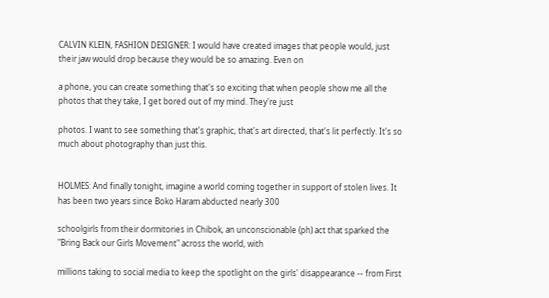CALVIN KLEIN, FASHION DESIGNER: I would have created images that people would, just their jaw would drop because they would be so amazing. Even on

a phone, you can create something that's so exciting that when people show me all the photos that they take, I get bored out of my mind. They're just

photos. I want to see something that's graphic, that's art directed, that's lit perfectly. It's so much about photography than just this.


HOLMES: And finally tonight, imagine a world coming together in support of stolen lives. It has been two years since Boko Haram abducted nearly 300

schoolgirls from their dormitories in Chibok, an unconscionable (ph) act that sparked the "Bring Back our Girls Movement" across the world, with

millions taking to social media to keep the spotlight on the girls' disappearance -- from First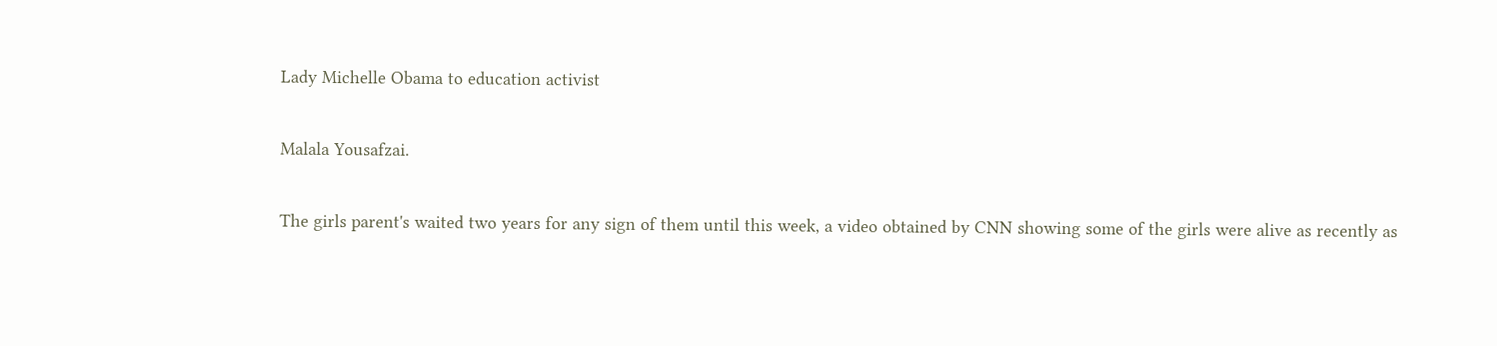Lady Michelle Obama to education activist

Malala Yousafzai.

The girls parent's waited two years for any sign of them until this week, a video obtained by CNN showing some of the girls were alive as recently as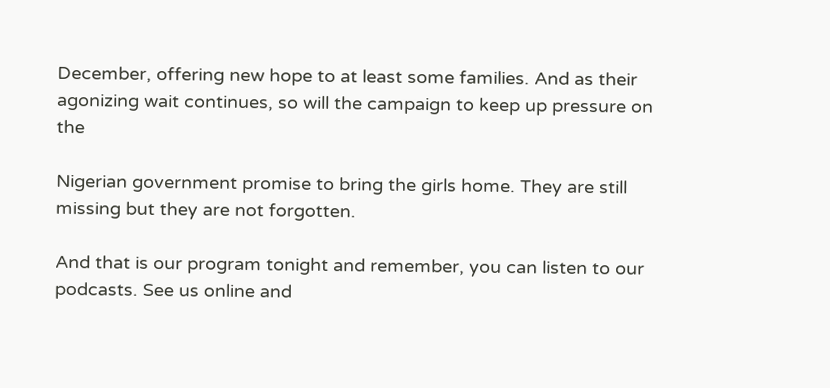December, offering new hope to at least some families. And as their agonizing wait continues, so will the campaign to keep up pressure on the

Nigerian government promise to bring the girls home. They are still missing but they are not forgotten.

And that is our program tonight and remember, you can listen to our podcasts. See us online and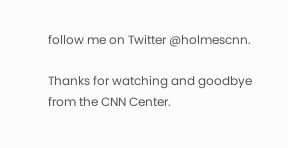follow me on Twitter @holmescnn.

Thanks for watching and goodbye from the CNN Center.